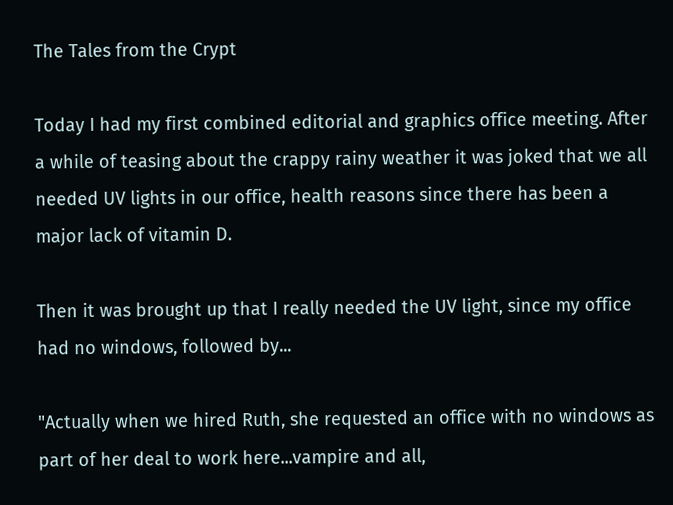The Tales from the Crypt

Today I had my first combined editorial and graphics office meeting. After a while of teasing about the crappy rainy weather it was joked that we all needed UV lights in our office, health reasons since there has been a major lack of vitamin D.

Then it was brought up that I really needed the UV light, since my office had no windows, followed by...

"Actually when we hired Ruth, she requested an office with no windows as part of her deal to work here...vampire and all,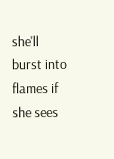she'll burst into flames if she sees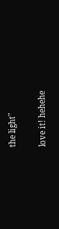the light"

love it! hehehe